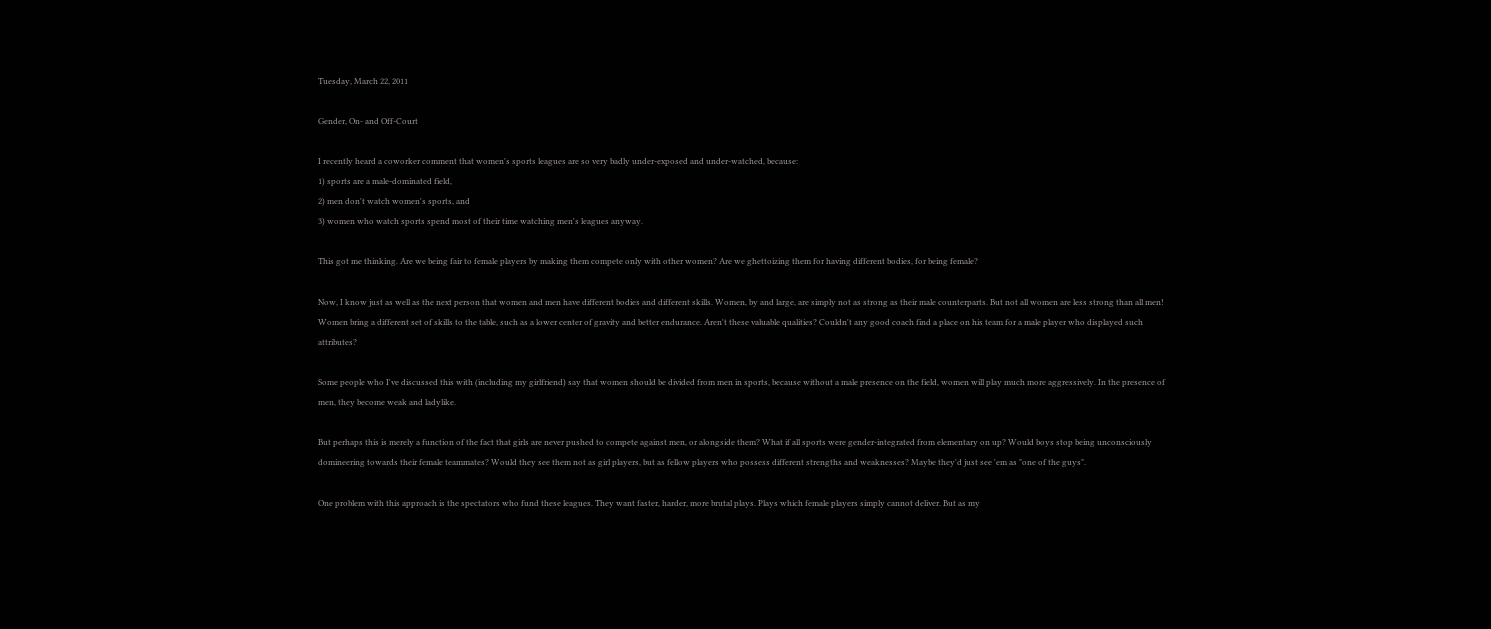Tuesday, March 22, 2011

Gender, On- and Off-Court

I recently heard a coworker comment that women's sports leagues are so very badly under-exposed and under-watched, because:
1) sports are a male-dominated field,
2) men don't watch women's sports, and
3) women who watch sports spend most of their time watching men's leagues anyway.

This got me thinking. Are we being fair to female players by making them compete only with other women? Are we ghettoizing them for having different bodies, for being female?

Now, I know just as well as the next person that women and men have different bodies and different skills. Women, by and large, are simply not as strong as their male counterparts. But not all women are less strong than all men! Women bring a different set of skills to the table, such as a lower center of gravity and better endurance. Aren't these valuable qualities? Couldn't any good coach find a place on his team for a male player who displayed such attributes?

Some people who I've discussed this with (including my girlfriend) say that women should be divided from men in sports, because without a male presence on the field, women will play much more aggressively. In the presence of men, they become weak and ladylike.

But perhaps this is merely a function of the fact that girls are never pushed to compete against men, or alongside them? What if all sports were gender-integrated from elementary on up? Would boys stop being unconsciously domineering towards their female teammates? Would they see them not as girl players, but as fellow players who possess different strengths and weaknesses? Maybe they'd just see 'em as "one of the guys".

One problem with this approach is the spectators who fund these leagues. They want faster, harder, more brutal plays. Plays which female players simply cannot deliver. But as my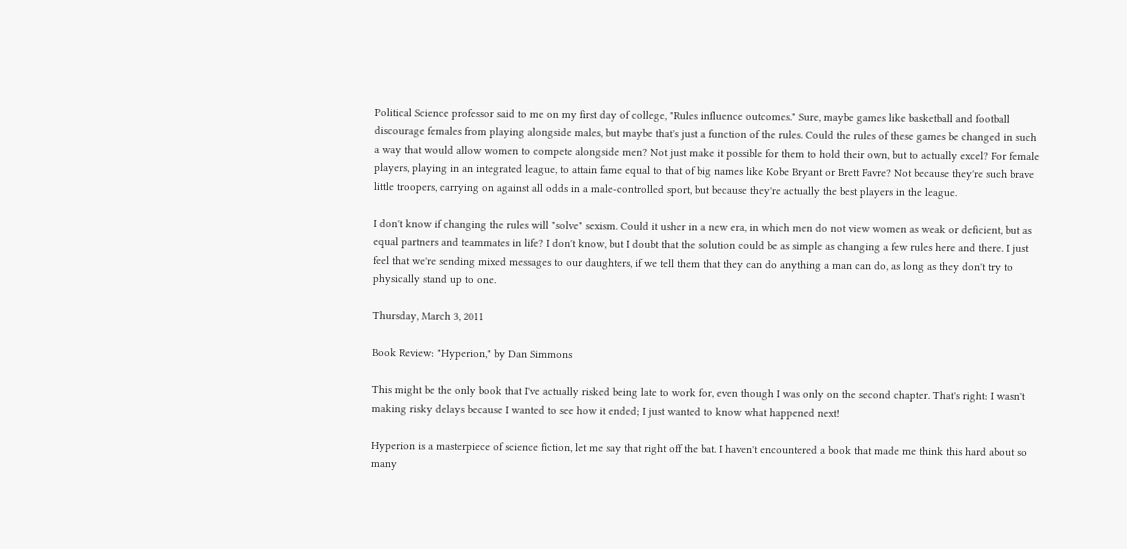Political Science professor said to me on my first day of college, "Rules influence outcomes." Sure, maybe games like basketball and football discourage females from playing alongside males, but maybe that's just a function of the rules. Could the rules of these games be changed in such a way that would allow women to compete alongside men? Not just make it possible for them to hold their own, but to actually excel? For female players, playing in an integrated league, to attain fame equal to that of big names like Kobe Bryant or Brett Favre? Not because they're such brave little troopers, carrying on against all odds in a male-controlled sport, but because they're actually the best players in the league.

I don't know if changing the rules will "solve" sexism. Could it usher in a new era, in which men do not view women as weak or deficient, but as equal partners and teammates in life? I don't know, but I doubt that the solution could be as simple as changing a few rules here and there. I just feel that we're sending mixed messages to our daughters, if we tell them that they can do anything a man can do, as long as they don't try to physically stand up to one.

Thursday, March 3, 2011

Book Review: "Hyperion," by Dan Simmons

This might be the only book that I've actually risked being late to work for, even though I was only on the second chapter. That's right: I wasn't making risky delays because I wanted to see how it ended; I just wanted to know what happened next!

Hyperion is a masterpiece of science fiction, let me say that right off the bat. I haven't encountered a book that made me think this hard about so many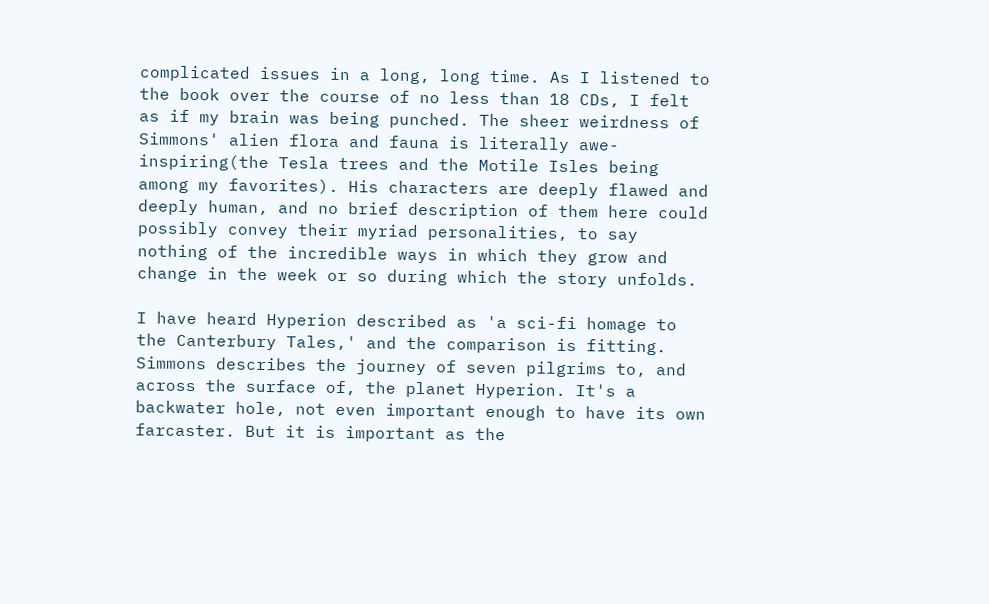complicated issues in a long, long time. As I listened to the book over the course of no less than 18 CDs, I felt as if my brain was being punched. The sheer weirdness of Simmons' alien flora and fauna is literally awe-inspiring(the Tesla trees and the Motile Isles being among my favorites). His characters are deeply flawed and deeply human, and no brief description of them here could possibly convey their myriad personalities, to say nothing of the incredible ways in which they grow and change in the week or so during which the story unfolds.

I have heard Hyperion described as 'a sci-fi homage to the Canterbury Tales,' and the comparison is fitting. Simmons describes the journey of seven pilgrims to, and across the surface of, the planet Hyperion. It's a backwater hole, not even important enough to have its own farcaster. But it is important as the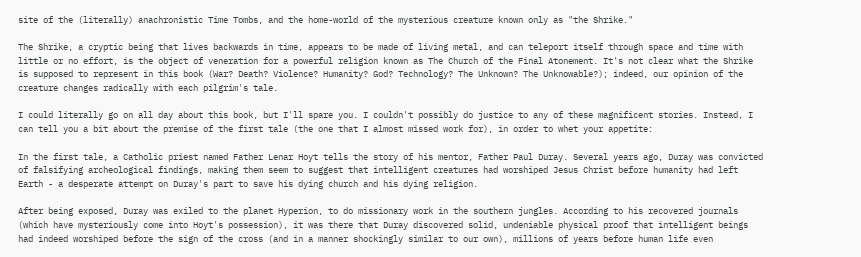site of the (literally) anachronistic Time Tombs, and the home-world of the mysterious creature known only as "the Shrike."

The Shrike, a cryptic being that lives backwards in time, appears to be made of living metal, and can teleport itself through space and time with little or no effort, is the object of veneration for a powerful religion known as The Church of the Final Atonement. It's not clear what the Shrike is supposed to represent in this book (War? Death? Violence? Humanity? God? Technology? The Unknown? The Unknowable?); indeed, our opinion of the creature changes radically with each pilgrim's tale.

I could literally go on all day about this book, but I'll spare you. I couldn't possibly do justice to any of these magnificent stories. Instead, I can tell you a bit about the premise of the first tale (the one that I almost missed work for), in order to whet your appetite:

In the first tale, a Catholic priest named Father Lenar Hoyt tells the story of his mentor, Father Paul Duray. Several years ago, Duray was convicted of falsifying archeological findings, making them seem to suggest that intelligent creatures had worshiped Jesus Christ before humanity had left Earth - a desperate attempt on Duray's part to save his dying church and his dying religion.

After being exposed, Duray was exiled to the planet Hyperion, to do missionary work in the southern jungles. According to his recovered journals (which have mysteriously come into Hoyt's possession), it was there that Duray discovered solid, undeniable physical proof that intelligent beings had indeed worshiped before the sign of the cross (and in a manner shockingly similar to our own), millions of years before human life even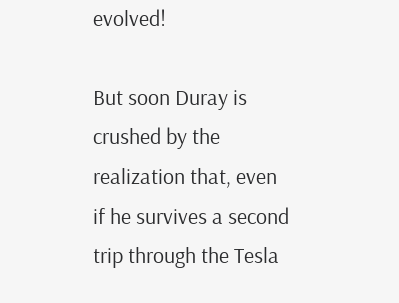evolved!

But soon Duray is crushed by the realization that, even if he survives a second trip through the Tesla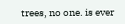trees, no one. is ever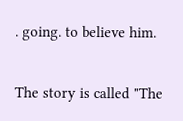. going. to believe him.

The story is called "The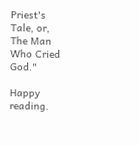Priest's Tale, or, The Man Who Cried God."

Happy reading.